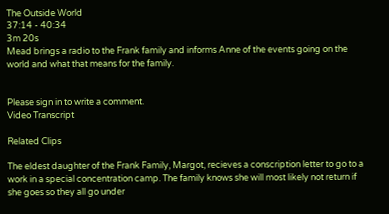The Outside World
37:14 - 40:34
3m 20s
Mead brings a radio to the Frank family and informs Anne of the events going on the world and what that means for the family.


Please sign in to write a comment.
Video Transcript

Related Clips

The eldest daughter of the Frank Family, Margot, recieves a conscription letter to go to a work in a special concentration camp. The family knows she will most likely not return if she goes so they all go under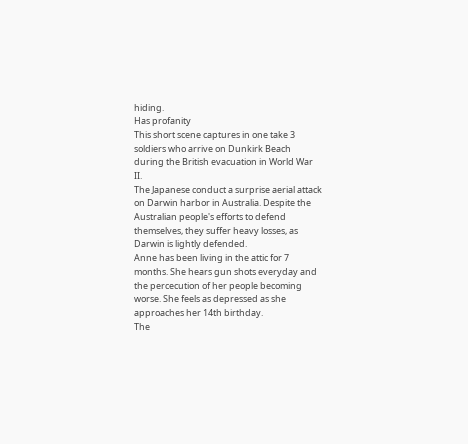hiding.
Has profanity
This short scene captures in one take 3 soldiers who arrive on Dunkirk Beach during the British evacuation in World War II.
The Japanese conduct a surprise aerial attack on Darwin harbor in Australia. Despite the Australian people's efforts to defend themselves, they suffer heavy losses, as Darwin is lightly defended.
Anne has been living in the attic for 7 months. She hears gun shots everyday and the percecution of her people becoming worse. She feels as depressed as she approaches her 14th birthday.
The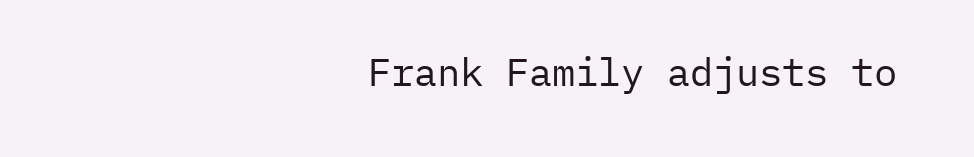Frank Family adjusts to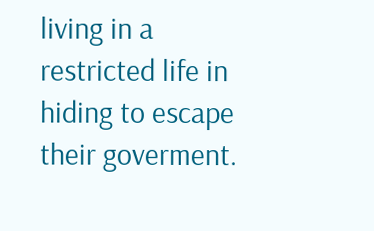living in a restricted life in hiding to escape their goverment.